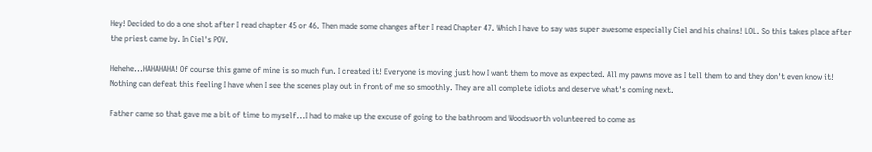Hey! Decided to do a one shot after I read chapter 45 or 46. Then made some changes after I read Chapter 47. Which I have to say was super awesome especially Ciel and his chains! LOL. So this takes place after the priest came by. In Ciel's POV.

Hehehe...HAHAHAHA! Of course this game of mine is so much fun. I created it! Everyone is moving just how I want them to move as expected. All my pawns move as I tell them to and they don't even know it! Nothing can defeat this feeling I have when I see the scenes play out in front of me so smoothly. They are all complete idiots and deserve what's coming next.

Father came so that gave me a bit of time to myself...I had to make up the excuse of going to the bathroom and Woodsworth volunteered to come as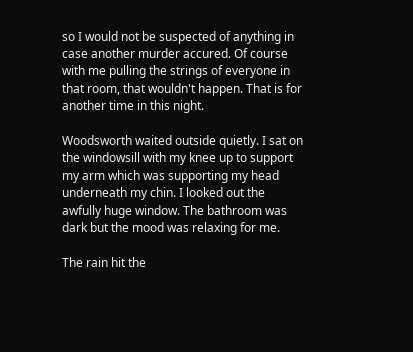so I would not be suspected of anything in case another murder accured. Of course with me pulling the strings of everyone in that room, that wouldn't happen. That is for another time in this night.

Woodsworth waited outside quietly. I sat on the windowsill with my knee up to support my arm which was supporting my head underneath my chin. I looked out the awfully huge window. The bathroom was dark but the mood was relaxing for me.

The rain hit the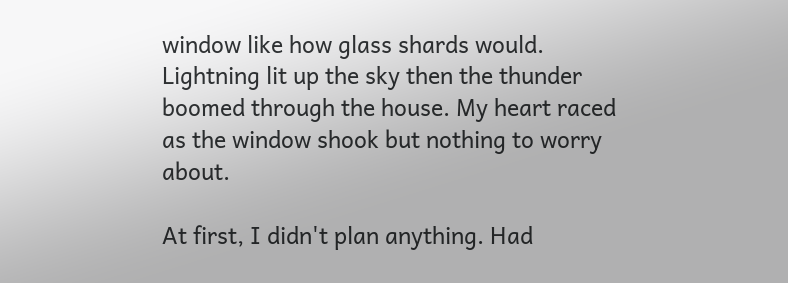window like how glass shards would. Lightning lit up the sky then the thunder boomed through the house. My heart raced as the window shook but nothing to worry about.

At first, I didn't plan anything. Had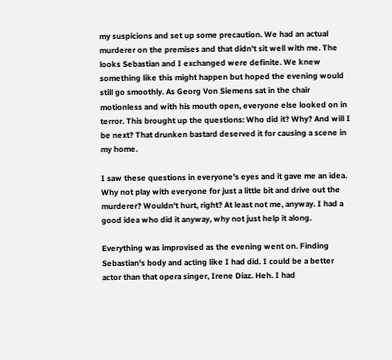my suspicions and set up some precaution. We had an actual murderer on the premises and that didn't sit well with me. The looks Sebastian and I exchanged were definite. We knew something like this might happen but hoped the evening would still go smoothly. As Georg Von Siemens sat in the chair motionless and with his mouth open, everyone else looked on in terror. This brought up the questions: Who did it? Why? And will I be next? That drunken bastard deserved it for causing a scene in my home.

I saw these questions in everyone's eyes and it gave me an idea. Why not play with everyone for just a little bit and drive out the murderer? Wouldn't hurt, right? At least not me, anyway. I had a good idea who did it anyway, why not just help it along.

Everything was improvised as the evening went on. Finding Sebastian's body and acting like I had did. I could be a better actor than that opera singer, Irene Diaz. Heh. I had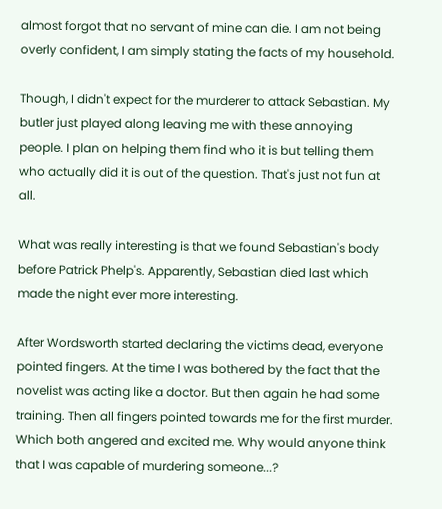almost forgot that no servant of mine can die. I am not being overly confident, I am simply stating the facts of my household.

Though, I didn't expect for the murderer to attack Sebastian. My butler just played along leaving me with these annoying people. I plan on helping them find who it is but telling them who actually did it is out of the question. That's just not fun at all.

What was really interesting is that we found Sebastian's body before Patrick Phelp's. Apparently, Sebastian died last which made the night ever more interesting.

After Wordsworth started declaring the victims dead, everyone pointed fingers. At the time I was bothered by the fact that the novelist was acting like a doctor. But then again he had some training. Then all fingers pointed towards me for the first murder. Which both angered and excited me. Why would anyone think that I was capable of murdering someone...?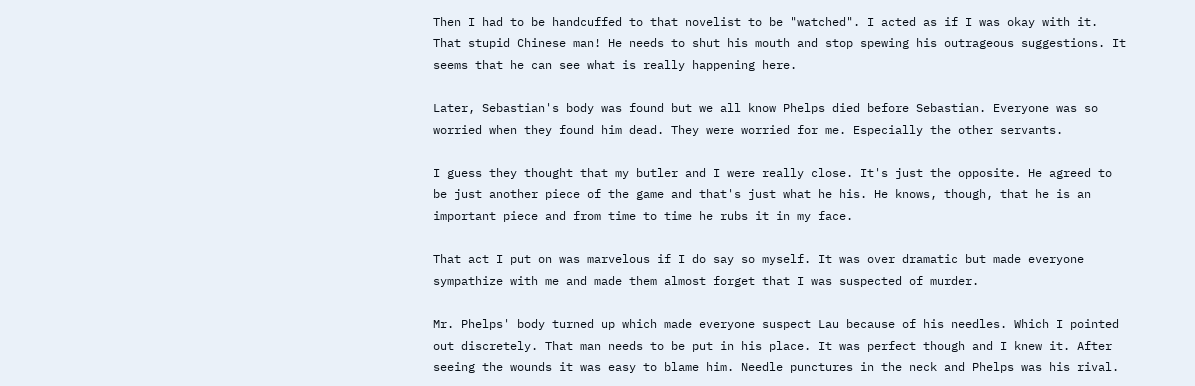Then I had to be handcuffed to that novelist to be "watched". I acted as if I was okay with it. That stupid Chinese man! He needs to shut his mouth and stop spewing his outrageous suggestions. It seems that he can see what is really happening here.

Later, Sebastian's body was found but we all know Phelps died before Sebastian. Everyone was so worried when they found him dead. They were worried for me. Especially the other servants.

I guess they thought that my butler and I were really close. It's just the opposite. He agreed to be just another piece of the game and that's just what he his. He knows, though, that he is an important piece and from time to time he rubs it in my face.

That act I put on was marvelous if I do say so myself. It was over dramatic but made everyone sympathize with me and made them almost forget that I was suspected of murder.

Mr. Phelps' body turned up which made everyone suspect Lau because of his needles. Which I pointed out discretely. That man needs to be put in his place. It was perfect though and I knew it. After seeing the wounds it was easy to blame him. Needle punctures in the neck and Phelps was his rival.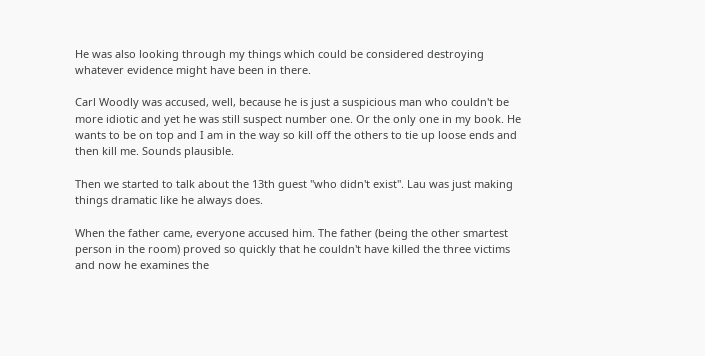He was also looking through my things which could be considered destroying whatever evidence might have been in there.

Carl Woodly was accused, well, because he is just a suspicious man who couldn't be more idiotic and yet he was still suspect number one. Or the only one in my book. He wants to be on top and I am in the way so kill off the others to tie up loose ends and then kill me. Sounds plausible.

Then we started to talk about the 13th guest "who didn't exist". Lau was just making things dramatic like he always does.

When the father came, everyone accused him. The father (being the other smartest person in the room) proved so quickly that he couldn't have killed the three victims and now he examines the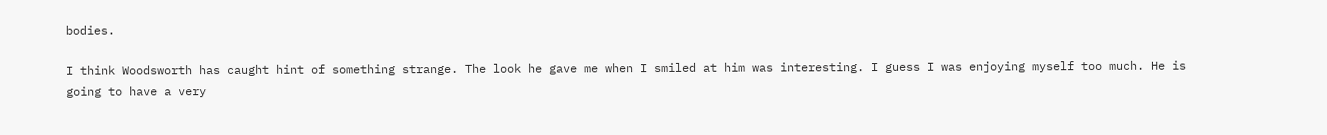bodies.

I think Woodsworth has caught hint of something strange. The look he gave me when I smiled at him was interesting. I guess I was enjoying myself too much. He is going to have a very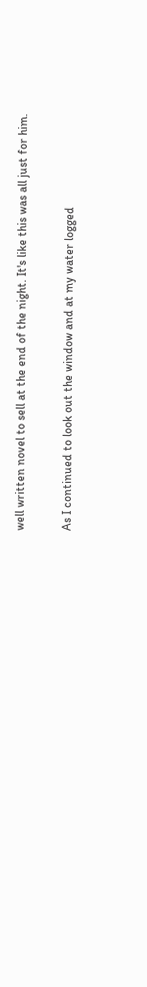well written novel to sell at the end of the night. It's like this was all just for him.

As I continued to look out the window and at my water logged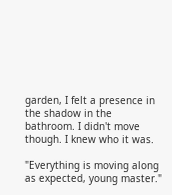garden, I felt a presence in the shadow in the bathroom. I didn't move though. I knew who it was.

"Everything is moving along as expected, young master."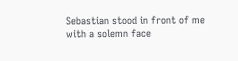Sebastian stood in front of me with a solemn face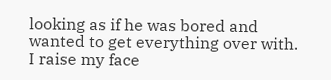looking as if he was bored and wanted to get everything over with. I raise my face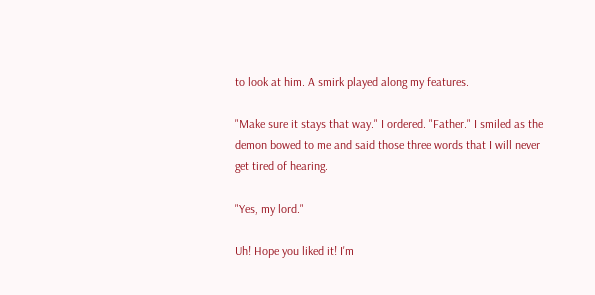to look at him. A smirk played along my features.

"Make sure it stays that way." I ordered. "Father." I smiled as the demon bowed to me and said those three words that I will never get tired of hearing.

"Yes, my lord."

Uh! Hope you liked it! I'm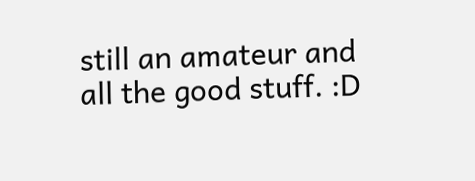still an amateur and all the good stuff. :D